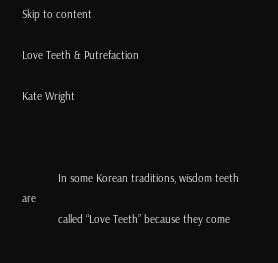Skip to content

Love Teeth & Putrefaction

Kate Wright



            In some Korean traditions, wisdom teeth are
            called “Love Teeth” because they come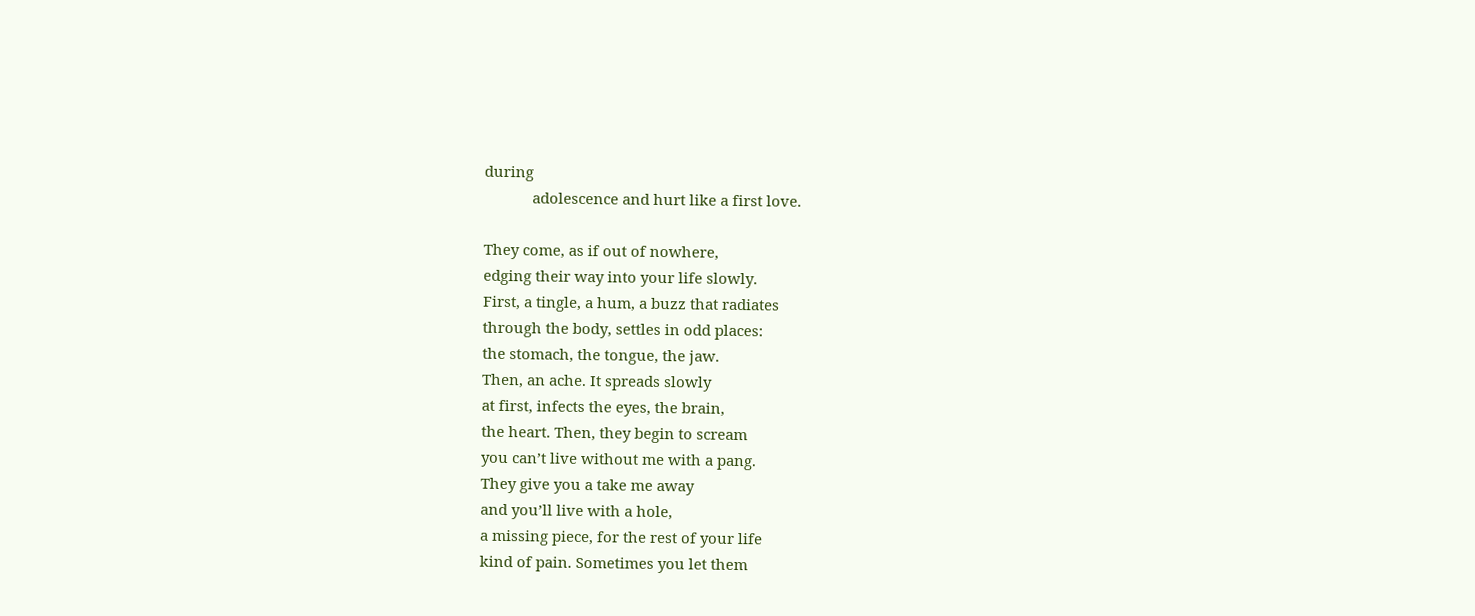during
            adolescence and hurt like a first love.

They come, as if out of nowhere,
edging their way into your life slowly.
First, a tingle, a hum, a buzz that radiates
through the body, settles in odd places:
the stomach, the tongue, the jaw.
Then, an ache. It spreads slowly
at first, infects the eyes, the brain,
the heart. Then, they begin to scream
you can’t live without me with a pang.
They give you a take me away
and you’ll live with a hole,
a missing piece, for the rest of your life
kind of pain. Sometimes you let them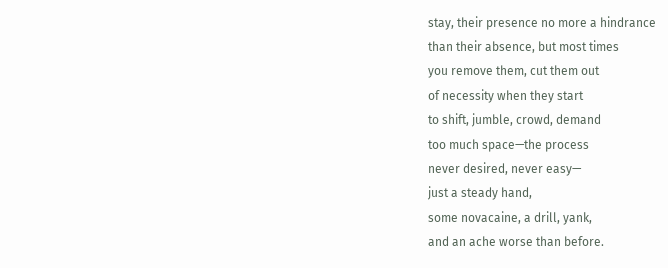stay, their presence no more a hindrance
than their absence, but most times
you remove them, cut them out
of necessity when they start
to shift, jumble, crowd, demand
too much space—the process
never desired, never easy—
just a steady hand,
some novacaine, a drill, yank,
and an ache worse than before.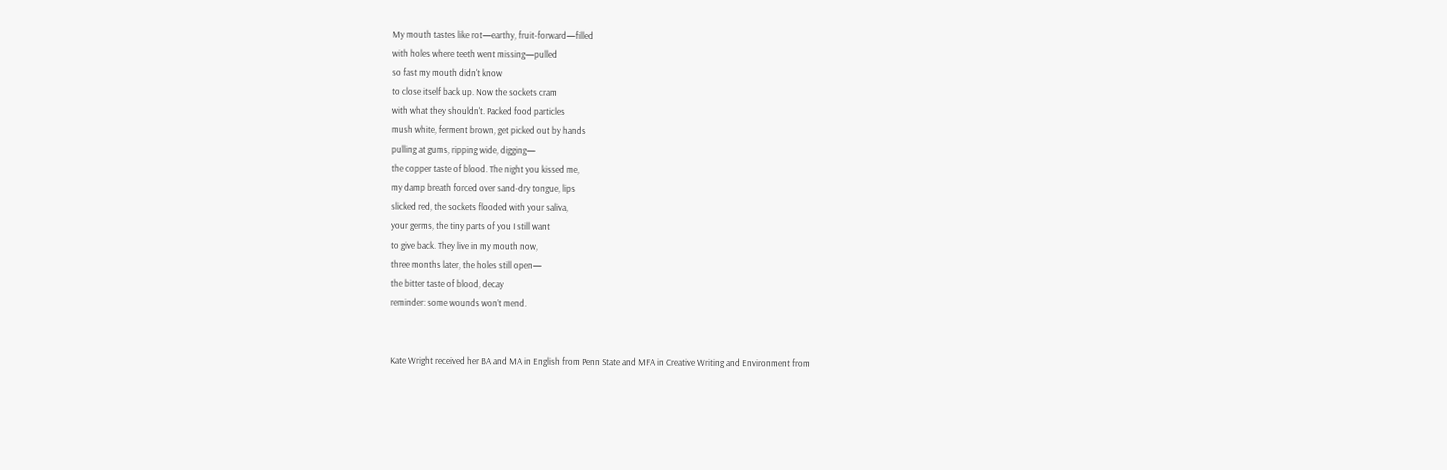My mouth tastes like rot—earthy, fruit-forward—filled
with holes where teeth went missing—pulled
so fast my mouth didn't know
to close itself back up. Now the sockets cram
with what they shouldn't. Packed food particles
mush white, ferment brown, get picked out by hands
pulling at gums, ripping wide, digging—
the copper taste of blood. The night you kissed me,
my damp breath forced over sand-dry tongue, lips
slicked red, the sockets flooded with your saliva,
your germs, the tiny parts of you I still want
to give back. They live in my mouth now,
three months later, the holes still open—
the bitter taste of blood, decay
reminder: some wounds won’t mend.


Kate Wright received her BA and MA in English from Penn State and MFA in Creative Writing and Environment from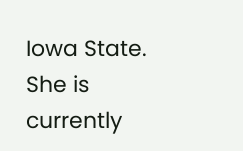Iowa State. She is currently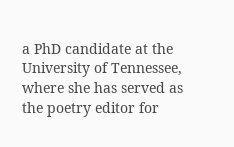a PhD candidate at the University of Tennessee, where she has served as the poetry editor for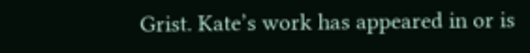Grist. Kate’s work has appeared in or is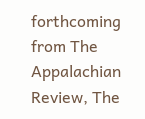forthcoming from The Appalachian Review, The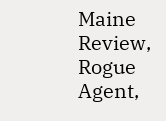Maine Review, Rogue Agent,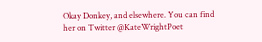Okay Donkey, and elsewhere. You can find her on Twitter @KateWrightPoet